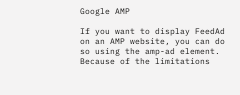Google AMP

If you want to display FeedAd on an AMP website, you can do so using the amp-ad element. Because of the limitations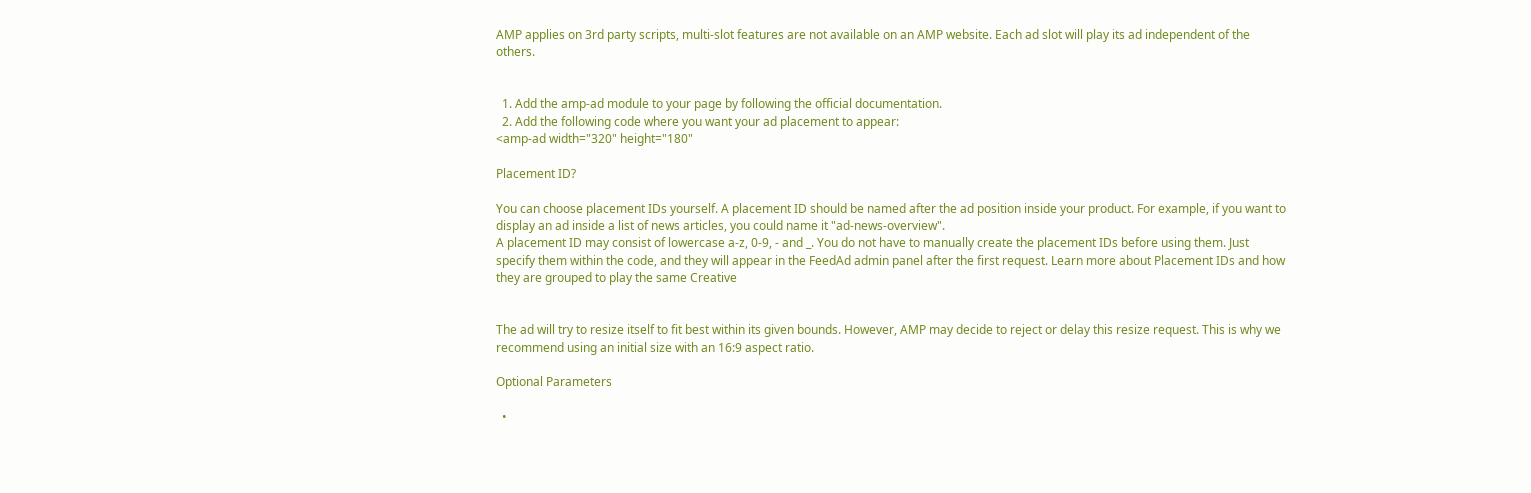AMP applies on 3rd party scripts, multi-slot features are not available on an AMP website. Each ad slot will play its ad independent of the others.


  1. Add the amp-ad module to your page by following the official documentation.
  2. Add the following code where you want your ad placement to appear:
<amp-ad width="320" height="180"

Placement ID?

You can choose placement IDs yourself. A placement ID should be named after the ad position inside your product. For example, if you want to display an ad inside a list of news articles, you could name it "ad-news-overview".
A placement ID may consist of lowercase a-z, 0-9, - and _. You do not have to manually create the placement IDs before using them. Just specify them within the code, and they will appear in the FeedAd admin panel after the first request. Learn more about Placement IDs and how they are grouped to play the same Creative


The ad will try to resize itself to fit best within its given bounds. However, AMP may decide to reject or delay this resize request. This is why we recommend using an initial size with an 16:9 aspect ratio.

Optional Parameters

  •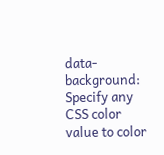data-background: Specify any CSS color value to color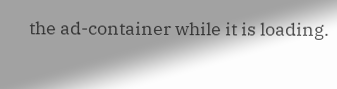the ad-container while it is loading.